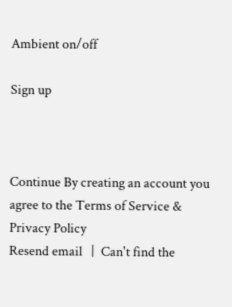Ambient on/off

Sign up



Continue By creating an account you agree to the Terms of Service & Privacy Policy
Resend email   |  Can't find the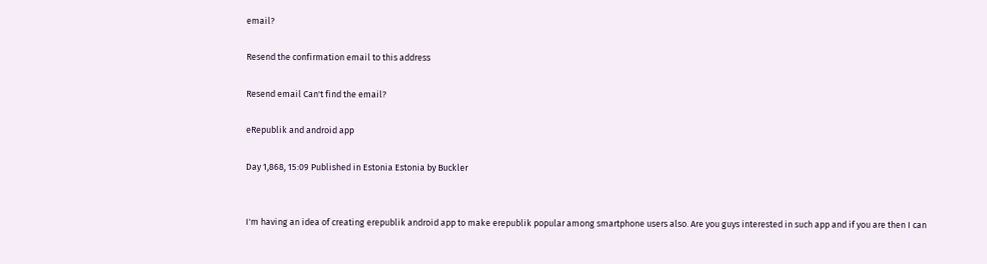email?

Resend the confirmation email to this address

Resend email Can't find the email?

eRepublik and android app

Day 1,868, 15:09 Published in Estonia Estonia by Buckler


I'm having an idea of creating erepublik android app to make erepublik popular among smartphone users also. Are you guys interested in such app and if you are then I can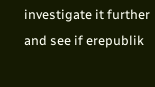investigate it further and see if erepublik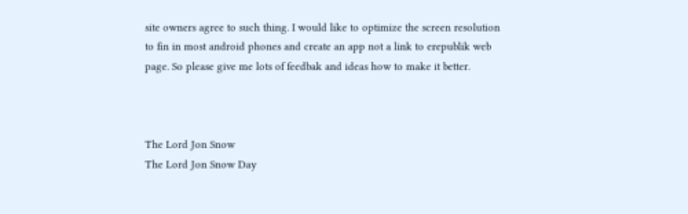site owners agree to such thing. I would like to optimize the screen resolution to fin in most android phones and create an app not a link to erepublik web page. So please give me lots of feedbak and ideas how to make it better.



The Lord Jon Snow
The Lord Jon Snow Day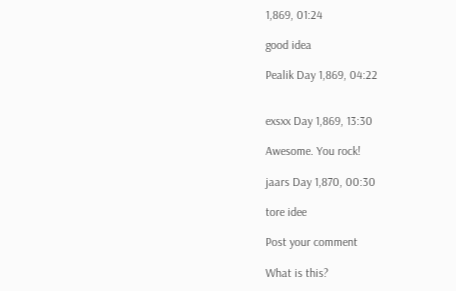1,869, 01:24

good idea

Pealik Day 1,869, 04:22


exsxx Day 1,869, 13:30

Awesome. You rock!

jaars Day 1,870, 00:30

tore idee

Post your comment

What is this?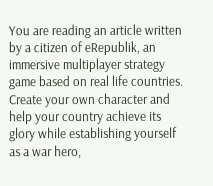You are reading an article written by a citizen of eRepublik, an immersive multiplayer strategy game based on real life countries. Create your own character and help your country achieve its glory while establishing yourself as a war hero,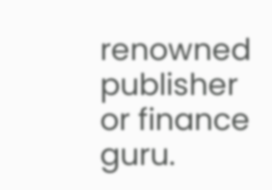renowned publisher or finance guru.